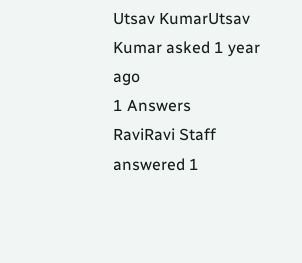Utsav KumarUtsav Kumar asked 1 year ago
1 Answers
RaviRavi Staff answered 1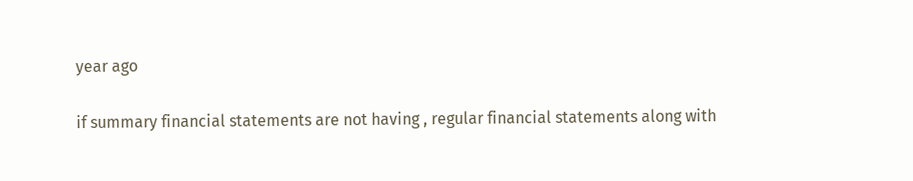year ago

if summary financial statements are not having , regular financial statements along with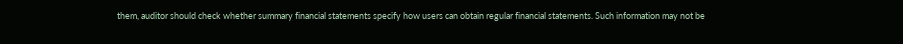them, auditor should check whether summary financial statements specify how users can obtain regular financial statements. Such information may not be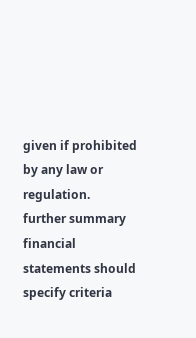given if prohibited by any law or regulation.
further summary financial statements should specify criteria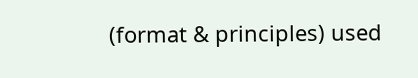(format & principles) used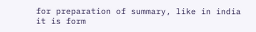for preparation of summary, like in india it is form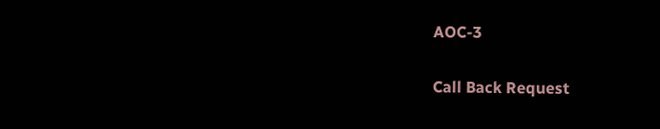AOC-3

Call Back Request